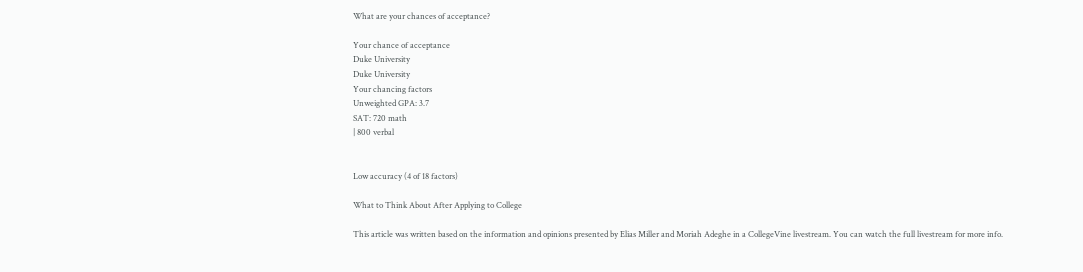What are your chances of acceptance?

Your chance of acceptance
Duke University
Duke University
Your chancing factors
Unweighted GPA: 3.7
SAT: 720 math
| 800 verbal


Low accuracy (4 of 18 factors)

What to Think About After Applying to College

This article was written based on the information and opinions presented by Elias Miller and Moriah Adeghe in a CollegeVine livestream. You can watch the full livestream for more info.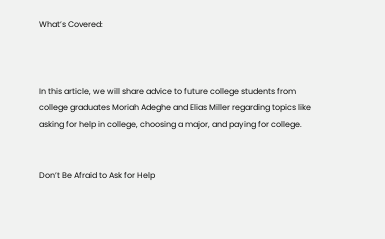What’s Covered:



In this article, we will share advice to future college students from college graduates Moriah Adeghe and Elias Miller regarding topics like asking for help in college, choosing a major, and paying for college.


Don’t Be Afraid to Ask for Help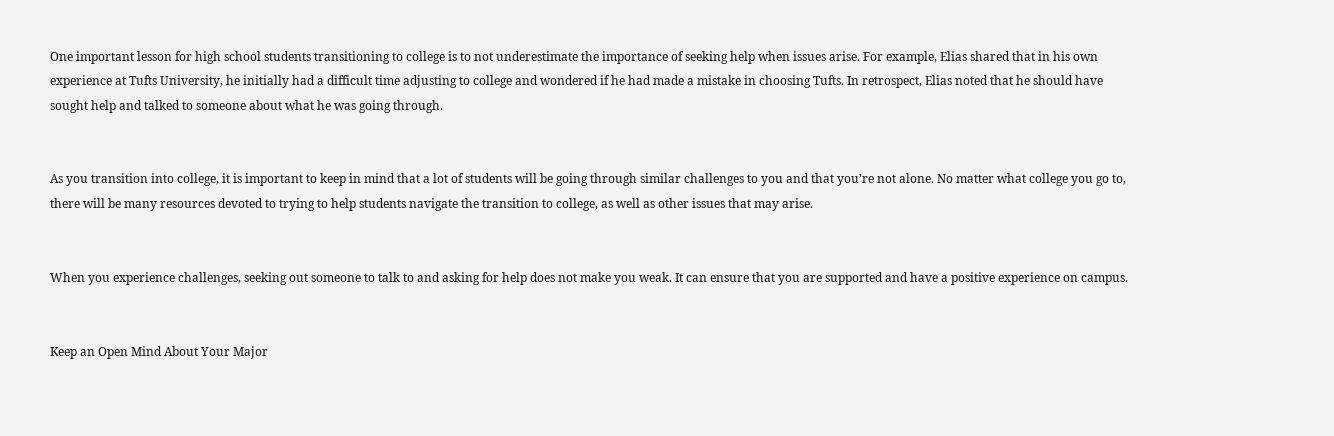One important lesson for high school students transitioning to college is to not underestimate the importance of seeking help when issues arise. For example, Elias shared that in his own experience at Tufts University, he initially had a difficult time adjusting to college and wondered if he had made a mistake in choosing Tufts. In retrospect, Elias noted that he should have sought help and talked to someone about what he was going through.


As you transition into college, it is important to keep in mind that a lot of students will be going through similar challenges to you and that you’re not alone. No matter what college you go to, there will be many resources devoted to trying to help students navigate the transition to college, as well as other issues that may arise.


When you experience challenges, seeking out someone to talk to and asking for help does not make you weak. It can ensure that you are supported and have a positive experience on campus.


Keep an Open Mind About Your Major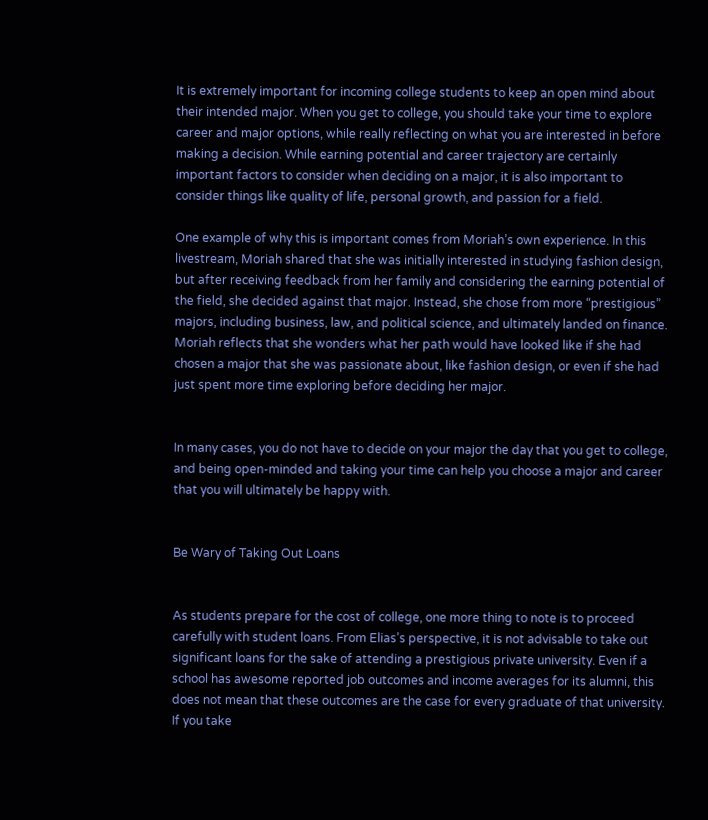It is extremely important for incoming college students to keep an open mind about their intended major. When you get to college, you should take your time to explore career and major options, while really reflecting on what you are interested in before making a decision. While earning potential and career trajectory are certainly important factors to consider when deciding on a major, it is also important to consider things like quality of life, personal growth, and passion for a field.

One example of why this is important comes from Moriah’s own experience. In this livestream, Moriah shared that she was initially interested in studying fashion design, but after receiving feedback from her family and considering the earning potential of the field, she decided against that major. Instead, she chose from more “prestigious” majors, including business, law, and political science, and ultimately landed on finance. Moriah reflects that she wonders what her path would have looked like if she had chosen a major that she was passionate about, like fashion design, or even if she had just spent more time exploring before deciding her major.


In many cases, you do not have to decide on your major the day that you get to college, and being open-minded and taking your time can help you choose a major and career that you will ultimately be happy with.


Be Wary of Taking Out Loans


As students prepare for the cost of college, one more thing to note is to proceed carefully with student loans. From Elias’s perspective, it is not advisable to take out significant loans for the sake of attending a prestigious private university. Even if a school has awesome reported job outcomes and income averages for its alumni, this does not mean that these outcomes are the case for every graduate of that university. If you take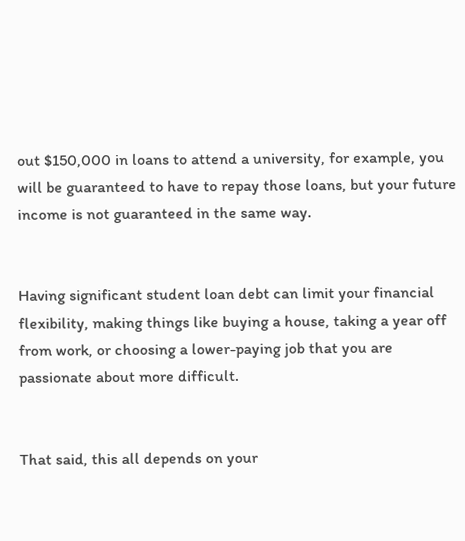out $150,000 in loans to attend a university, for example, you will be guaranteed to have to repay those loans, but your future income is not guaranteed in the same way.


Having significant student loan debt can limit your financial flexibility, making things like buying a house, taking a year off from work, or choosing a lower-paying job that you are passionate about more difficult.


That said, this all depends on your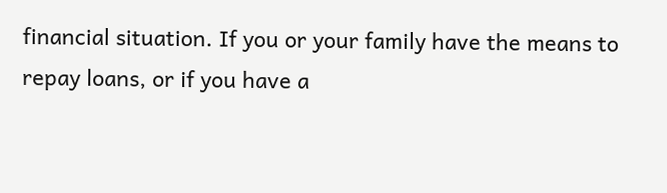financial situation. If you or your family have the means to repay loans, or if you have a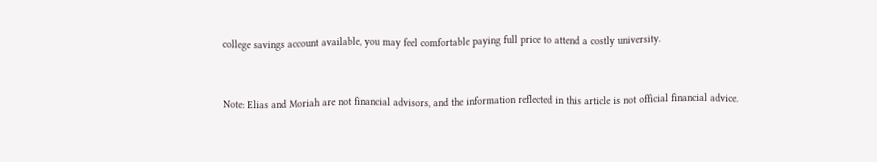college savings account available, you may feel comfortable paying full price to attend a costly university.


Note: Elias and Moriah are not financial advisors, and the information reflected in this article is not official financial advice.